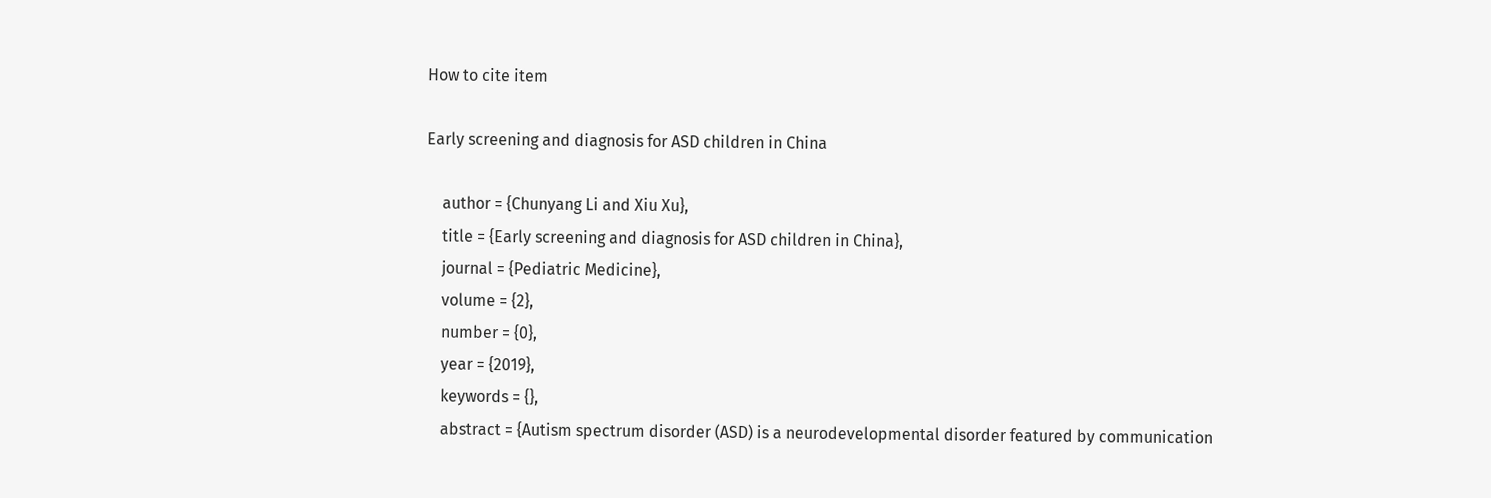How to cite item

Early screening and diagnosis for ASD children in China

    author = {Chunyang Li and Xiu Xu},
    title = {Early screening and diagnosis for ASD children in China},
    journal = {Pediatric Medicine},
    volume = {2},
    number = {0},
    year = {2019},
    keywords = {},
    abstract = {Autism spectrum disorder (ASD) is a neurodevelopmental disorder featured by communication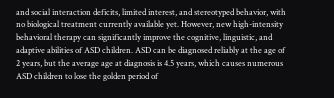and social interaction deficits, limited interest, and stereotyped behavior, with no biological treatment currently available yet. However, new high-intensity behavioral therapy can significantly improve the cognitive, linguistic, and adaptive abilities of ASD children. ASD can be diagnosed reliably at the age of 2 years, but the average age at diagnosis is 4.5 years, which causes numerous ASD children to lose the golden period of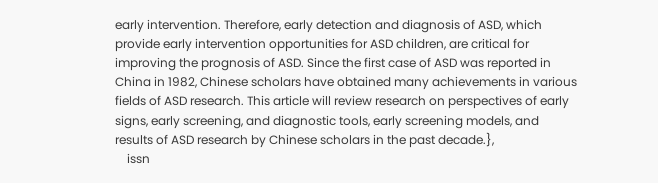early intervention. Therefore, early detection and diagnosis of ASD, which provide early intervention opportunities for ASD children, are critical for improving the prognosis of ASD. Since the first case of ASD was reported in China in 1982, Chinese scholars have obtained many achievements in various fields of ASD research. This article will review research on perspectives of early signs, early screening, and diagnostic tools, early screening models, and results of ASD research by Chinese scholars in the past decade.},
    issn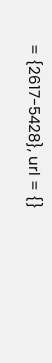= {2617-5428}, url = {}